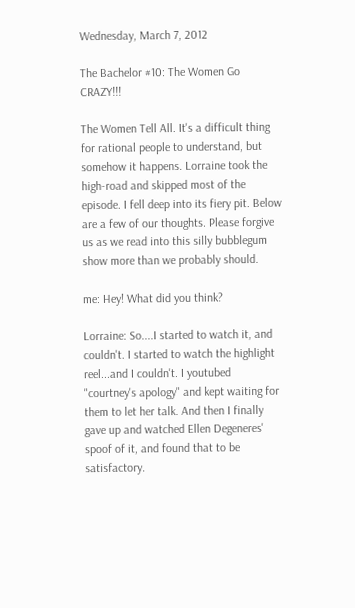Wednesday, March 7, 2012

The Bachelor #10: The Women Go CRAZY!!!

The Women Tell All. It's a difficult thing for rational people to understand, but somehow it happens. Lorraine took the high-road and skipped most of the episode. I fell deep into its fiery pit. Below are a few of our thoughts. Please forgive us as we read into this silly bubblegum show more than we probably should.

me: Hey! What did you think?

Lorraine: So....I started to watch it, and couldn't. I started to watch the highlight reel...and I couldn't. I youtubed "courtney's apology" and kept waiting for them to let her talk. And then I finally gave up and watched Ellen Degeneres' spoof of it, and found that to be satisfactory.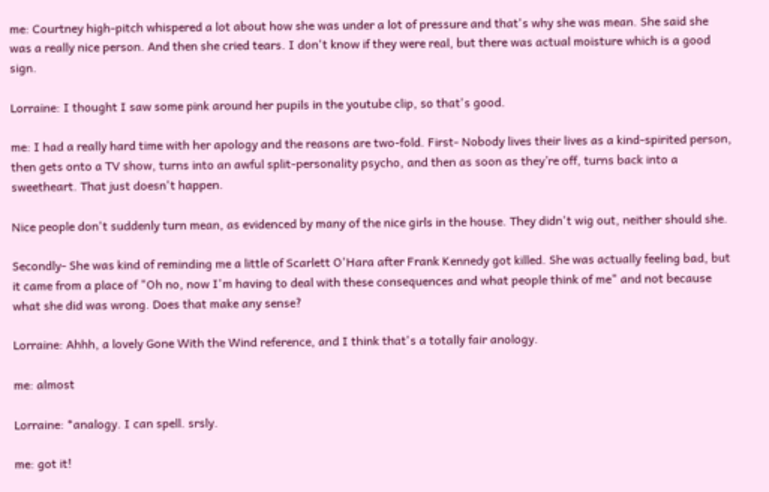me: Courtney high-pitch whispered a lot about how she was under a lot of pressure and that's why she was mean. She said she was a really nice person. And then she cried tears. I don't know if they were real, but there was actual moisture which is a good sign.

Lorraine: I thought I saw some pink around her pupils in the youtube clip, so that's good.

me: I had a really hard time with her apology and the reasons are two-fold. First- Nobody lives their lives as a kind-spirited person, then gets onto a TV show, turns into an awful split-personality psycho, and then as soon as they’re off, turns back into a sweetheart. That just doesn't happen.

Nice people don't suddenly turn mean, as evidenced by many of the nice girls in the house. They didn't wig out, neither should she.

Secondly- She was kind of reminding me a little of Scarlett O'Hara after Frank Kennedy got killed. She was actually feeling bad, but it came from a place of "Oh no, now I'm having to deal with these consequences and what people think of me" and not because what she did was wrong. Does that make any sense?

Lorraine: Ahhh, a lovely Gone With the Wind reference, and I think that's a totally fair anology.

me: almost

Lorraine: *analogy. I can spell. srsly.

me: got it!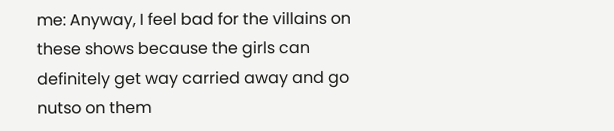me: Anyway, I feel bad for the villains on these shows because the girls can definitely get way carried away and go nutso on them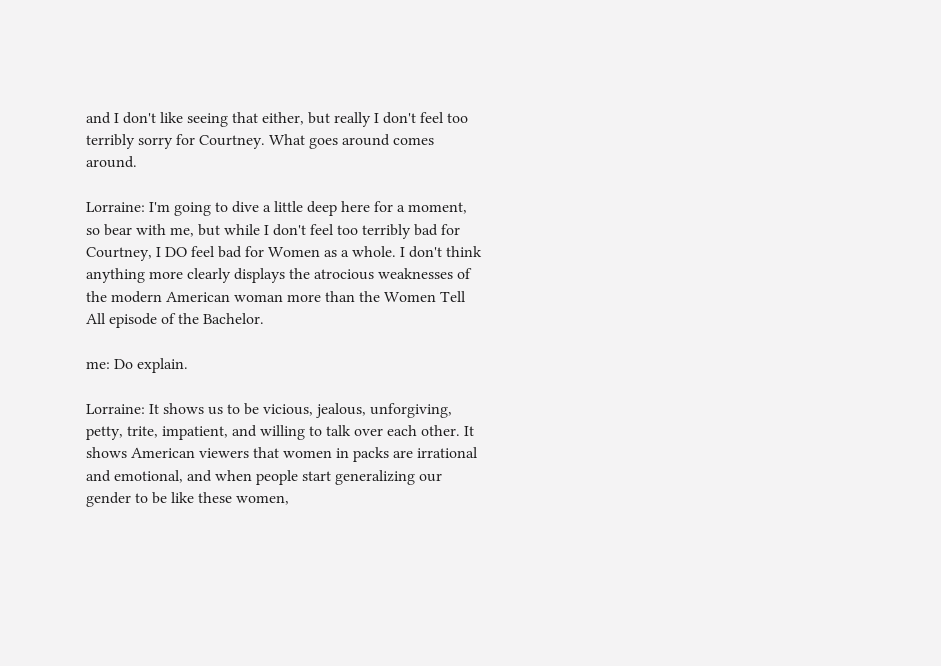and I don't like seeing that either, but really I don't feel too terribly sorry for Courtney. What goes around comes around.

Lorraine: I'm going to dive a little deep here for a moment, so bear with me, but while I don't feel too terribly bad for Courtney, I DO feel bad for Women as a whole. I don't think anything more clearly displays the atrocious weaknesses of the modern American woman more than the Women Tell All episode of the Bachelor.

me: Do explain.

Lorraine: It shows us to be vicious, jealous, unforgiving, petty, trite, impatient, and willing to talk over each other. It shows American viewers that women in packs are irrational and emotional, and when people start generalizing our gender to be like these women,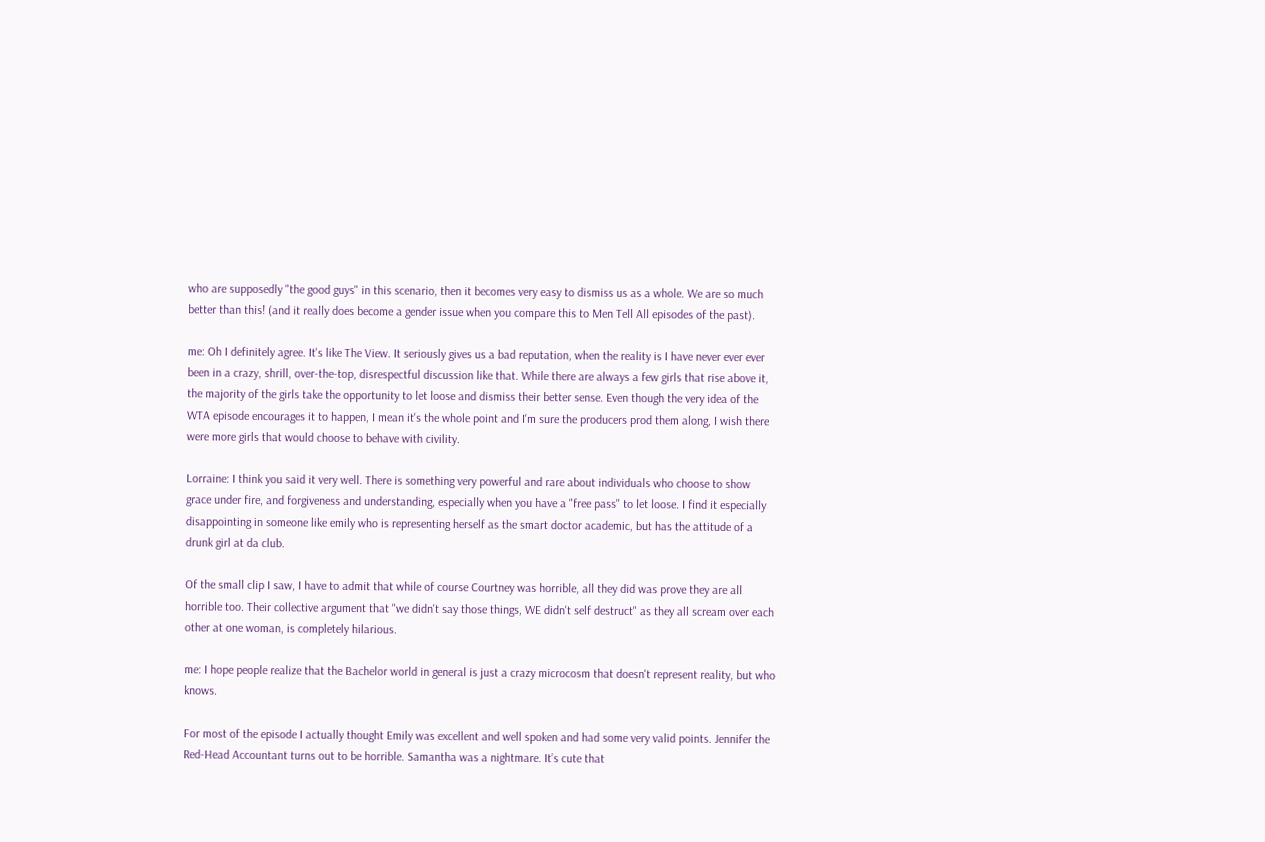who are supposedly "the good guys" in this scenario, then it becomes very easy to dismiss us as a whole. We are so much better than this! (and it really does become a gender issue when you compare this to Men Tell All episodes of the past).

me: Oh I definitely agree. It's like The View. It seriously gives us a bad reputation, when the reality is I have never ever ever been in a crazy, shrill, over-the-top, disrespectful discussion like that. While there are always a few girls that rise above it, the majority of the girls take the opportunity to let loose and dismiss their better sense. Even though the very idea of the WTA episode encourages it to happen, I mean it's the whole point and I'm sure the producers prod them along, I wish there were more girls that would choose to behave with civility.

Lorraine: I think you said it very well. There is something very powerful and rare about individuals who choose to show grace under fire, and forgiveness and understanding, especially when you have a "free pass" to let loose. I find it especially disappointing in someone like emily who is representing herself as the smart doctor academic, but has the attitude of a drunk girl at da club.

Of the small clip I saw, I have to admit that while of course Courtney was horrible, all they did was prove they are all horrible too. Their collective argument that "we didn't say those things, WE didn't self destruct" as they all scream over each other at one woman, is completely hilarious.

me: I hope people realize that the Bachelor world in general is just a crazy microcosm that doesn't represent reality, but who knows.

For most of the episode I actually thought Emily was excellent and well spoken and had some very valid points. Jennifer the Red-Head Accountant turns out to be horrible. Samantha was a nightmare. It’s cute that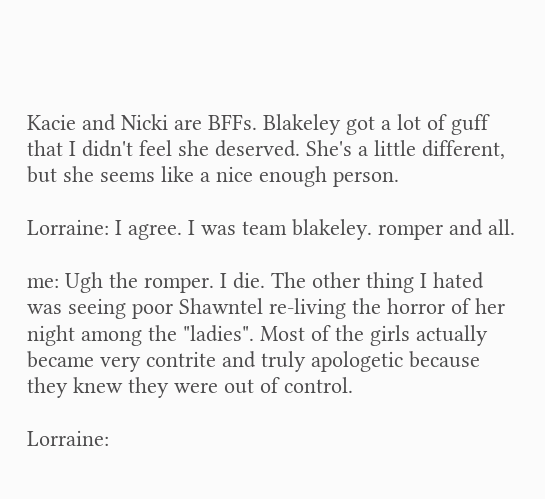Kacie and Nicki are BFFs. Blakeley got a lot of guff that I didn't feel she deserved. She's a little different, but she seems like a nice enough person.

Lorraine: I agree. I was team blakeley. romper and all.

me: Ugh the romper. I die. The other thing I hated was seeing poor Shawntel re-living the horror of her night among the "ladies". Most of the girls actually became very contrite and truly apologetic because they knew they were out of control.

Lorraine: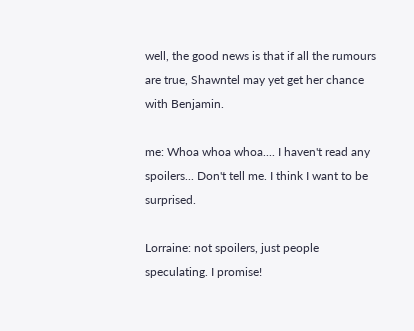well, the good news is that if all the rumours are true, Shawntel may yet get her chance with Benjamin.

me: Whoa whoa whoa.... I haven't read any spoilers... Don't tell me. I think I want to be surprised.

Lorraine: not spoilers, just people speculating. I promise!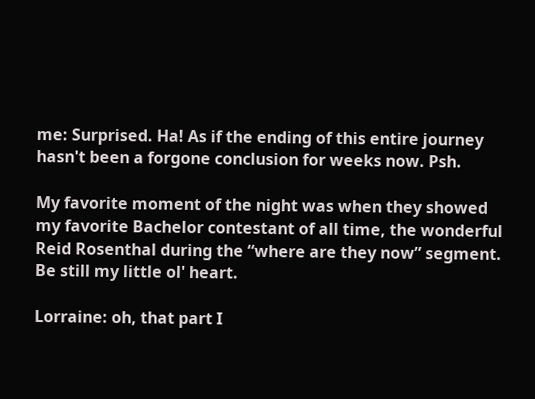me: Surprised. Ha! As if the ending of this entire journey hasn't been a forgone conclusion for weeks now. Psh.

My favorite moment of the night was when they showed my favorite Bachelor contestant of all time, the wonderful Reid Rosenthal during the “where are they now” segment. Be still my little ol' heart.

Lorraine: oh, that part I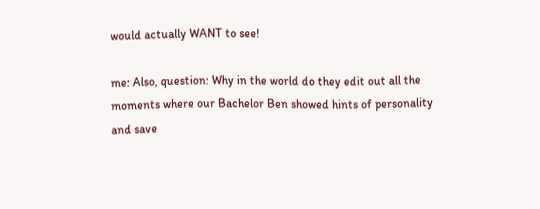would actually WANT to see!

me: Also, question: Why in the world do they edit out all the moments where our Bachelor Ben showed hints of personality and save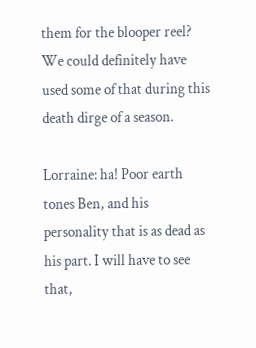them for the blooper reel? We could definitely have used some of that during this death dirge of a season.

Lorraine: ha! Poor earth tones Ben, and his personality that is as dead as his part. I will have to see that,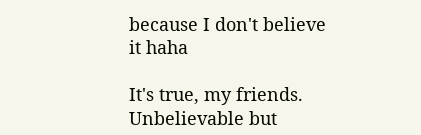because I don't believe it haha

It's true, my friends. Unbelievable but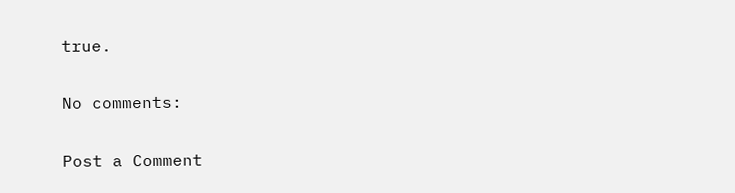true.

No comments:

Post a Comment